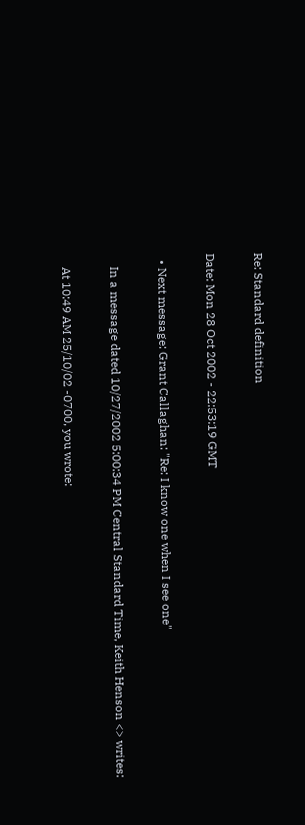Re: Standard definition

Date: Mon 28 Oct 2002 - 22:53:19 GMT

  • Next message: Grant Callaghan: "Re: I know one when I see one"

    In a message dated 10/27/2002 5:00:34 PM Central Standard Time, Keith Henson <> writes:

    At 10:49 AM 25/10/02 -0700, you wrote: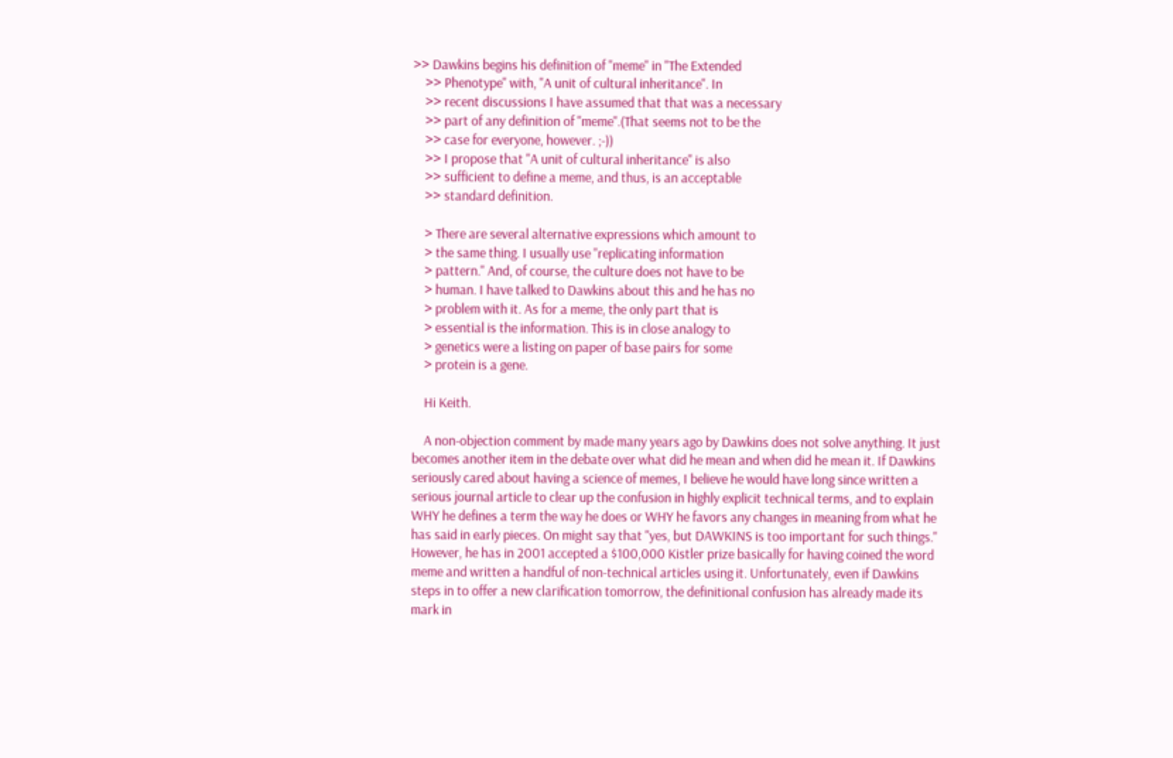>> Dawkins begins his definition of "meme" in "The Extended
    >> Phenotype" with, "A unit of cultural inheritance". In
    >> recent discussions I have assumed that that was a necessary
    >> part of any definition of "meme".(That seems not to be the
    >> case for everyone, however. ;-))
    >> I propose that "A unit of cultural inheritance" is also
    >> sufficient to define a meme, and thus, is an acceptable
    >> standard definition.

    > There are several alternative expressions which amount to
    > the same thing. I usually use "replicating information
    > pattern." And, of course, the culture does not have to be
    > human. I have talked to Dawkins about this and he has no
    > problem with it. As for a meme, the only part that is
    > essential is the information. This is in close analogy to
    > genetics were a listing on paper of base pairs for some
    > protein is a gene.

    Hi Keith.

    A non-objection comment by made many years ago by Dawkins does not solve anything. It just becomes another item in the debate over what did he mean and when did he mean it. If Dawkins seriously cared about having a science of memes, I believe he would have long since written a serious journal article to clear up the confusion in highly explicit technical terms, and to explain WHY he defines a term the way he does or WHY he favors any changes in meaning from what he has said in early pieces. On might say that "yes, but DAWKINS is too important for such things." However, he has in 2001 accepted a $100,000 Kistler prize basically for having coined the word meme and written a handful of non-technical articles using it. Unfortunately, even if Dawkins steps in to offer a new clarification tomorrow, the definitional confusion has already made its mark in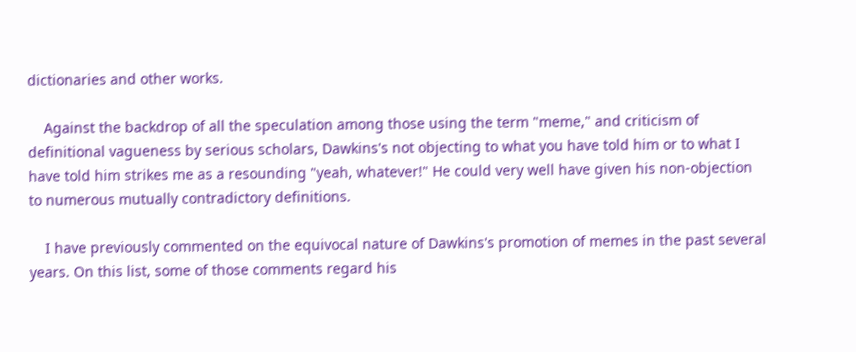dictionaries and other works.

    Against the backdrop of all the speculation among those using the term "meme," and criticism of definitional vagueness by serious scholars, Dawkins's not objecting to what you have told him or to what I have told him strikes me as a resounding "yeah, whatever!" He could very well have given his non-objection to numerous mutually contradictory definitions.

    I have previously commented on the equivocal nature of Dawkins's promotion of memes in the past several years. On this list, some of those comments regard his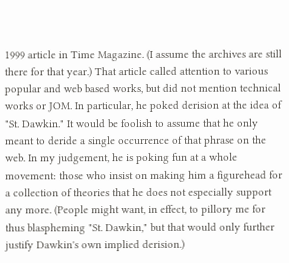1999 article in Time Magazine. (I assume the archives are still there for that year.) That article called attention to various popular and web based works, but did not mention technical works or JOM. In particular, he poked derision at the idea of "St. Dawkin." It would be foolish to assume that he only meant to deride a single occurrence of that phrase on the web. In my judgement, he is poking fun at a whole movement: those who insist on making him a figurehead for a collection of theories that he does not especially support any more. (People might want, in effect, to pillory me for thus blaspheming "St. Dawkin," but that would only further justify Dawkin's own implied derision.)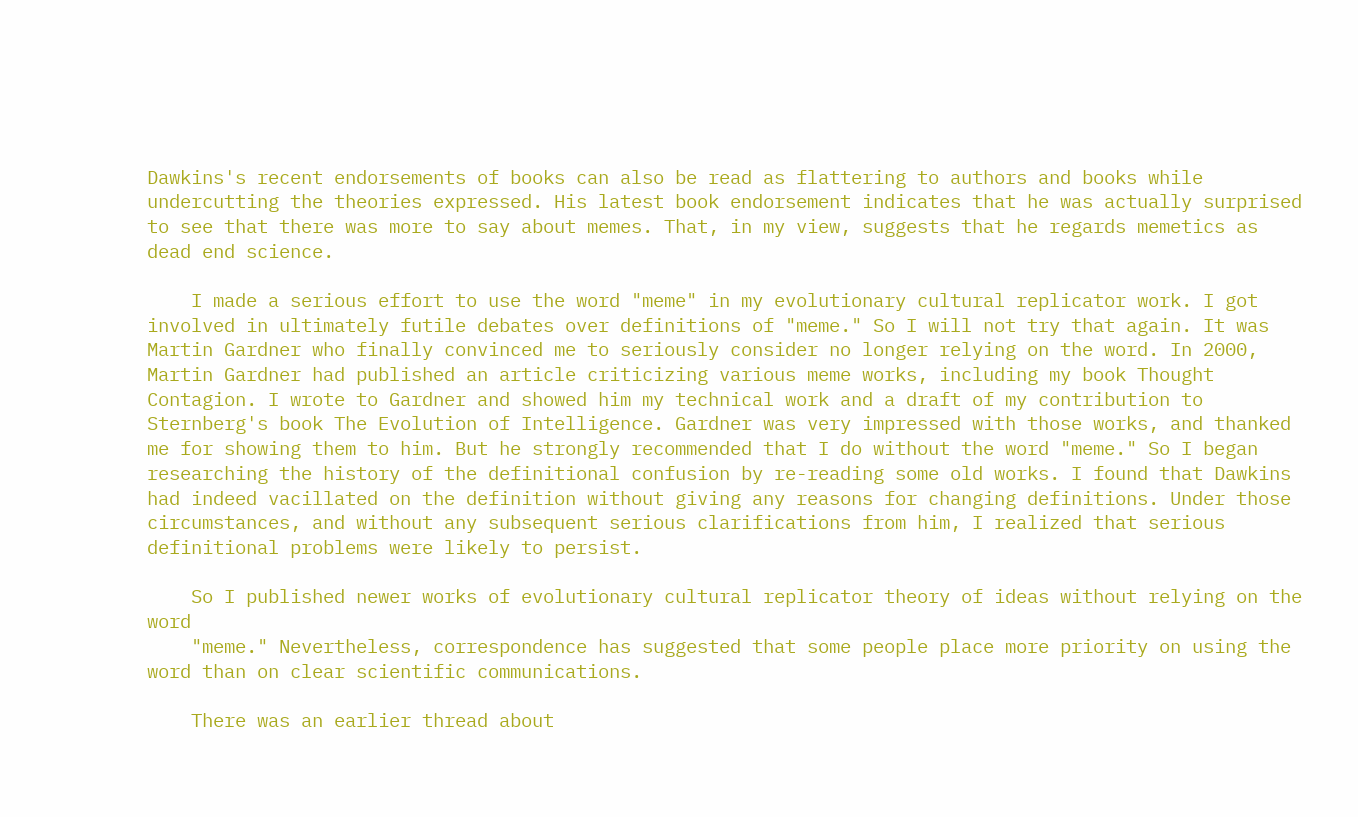Dawkins's recent endorsements of books can also be read as flattering to authors and books while undercutting the theories expressed. His latest book endorsement indicates that he was actually surprised to see that there was more to say about memes. That, in my view, suggests that he regards memetics as dead end science.

    I made a serious effort to use the word "meme" in my evolutionary cultural replicator work. I got involved in ultimately futile debates over definitions of "meme." So I will not try that again. It was Martin Gardner who finally convinced me to seriously consider no longer relying on the word. In 2000, Martin Gardner had published an article criticizing various meme works, including my book Thought Contagion. I wrote to Gardner and showed him my technical work and a draft of my contribution to Sternberg's book The Evolution of Intelligence. Gardner was very impressed with those works, and thanked me for showing them to him. But he strongly recommended that I do without the word "meme." So I began researching the history of the definitional confusion by re-reading some old works. I found that Dawkins had indeed vacillated on the definition without giving any reasons for changing definitions. Under those circumstances, and without any subsequent serious clarifications from him, I realized that serious definitional problems were likely to persist.

    So I published newer works of evolutionary cultural replicator theory of ideas without relying on the word
    "meme." Nevertheless, correspondence has suggested that some people place more priority on using the word than on clear scientific communications.

    There was an earlier thread about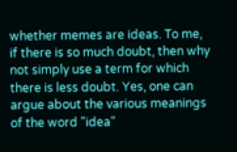whether memes are ideas. To me, if there is so much doubt, then why not simply use a term for which there is less doubt. Yes, one can argue about the various meanings of the word "idea"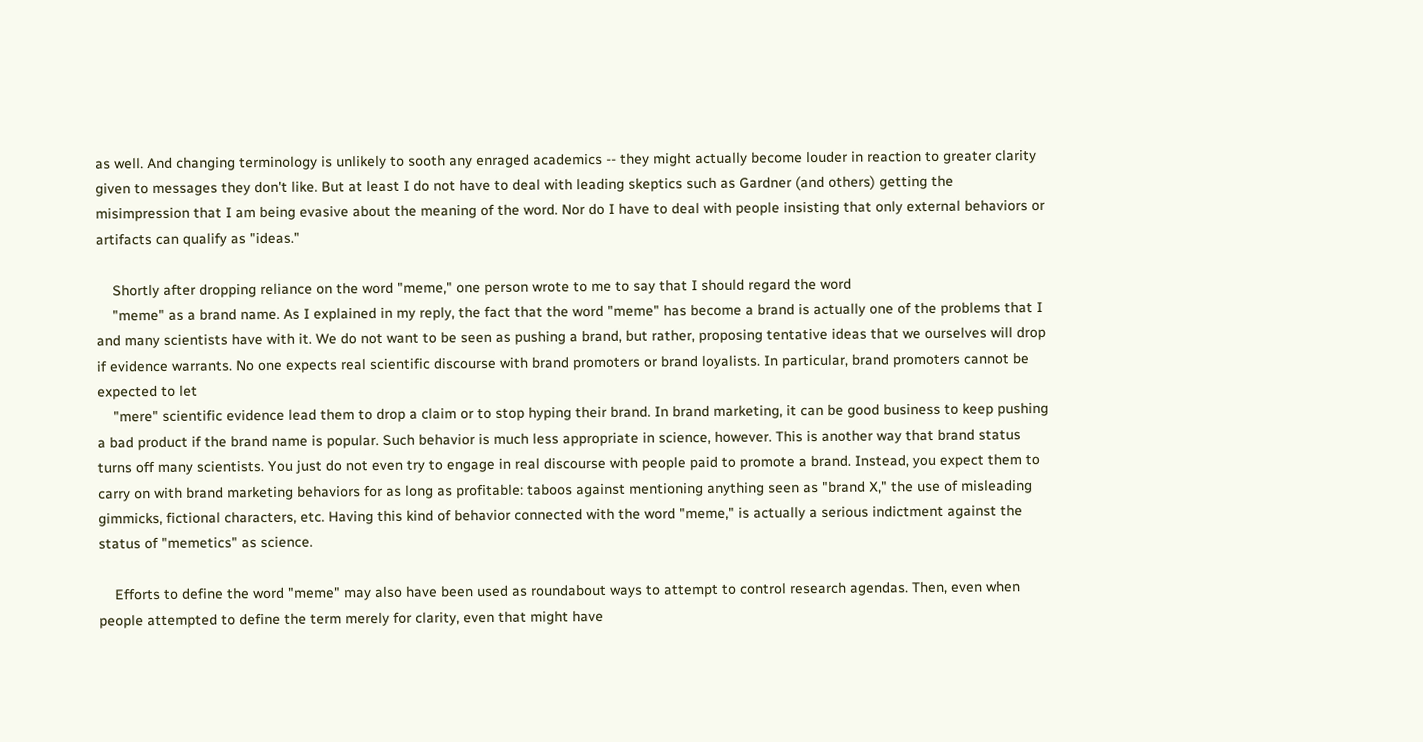as well. And changing terminology is unlikely to sooth any enraged academics -- they might actually become louder in reaction to greater clarity given to messages they don't like. But at least I do not have to deal with leading skeptics such as Gardner (and others) getting the misimpression that I am being evasive about the meaning of the word. Nor do I have to deal with people insisting that only external behaviors or artifacts can qualify as "ideas."

    Shortly after dropping reliance on the word "meme," one person wrote to me to say that I should regard the word
    "meme" as a brand name. As I explained in my reply, the fact that the word "meme" has become a brand is actually one of the problems that I and many scientists have with it. We do not want to be seen as pushing a brand, but rather, proposing tentative ideas that we ourselves will drop if evidence warrants. No one expects real scientific discourse with brand promoters or brand loyalists. In particular, brand promoters cannot be expected to let
    "mere" scientific evidence lead them to drop a claim or to stop hyping their brand. In brand marketing, it can be good business to keep pushing a bad product if the brand name is popular. Such behavior is much less appropriate in science, however. This is another way that brand status turns off many scientists. You just do not even try to engage in real discourse with people paid to promote a brand. Instead, you expect them to carry on with brand marketing behaviors for as long as profitable: taboos against mentioning anything seen as "brand X," the use of misleading gimmicks, fictional characters, etc. Having this kind of behavior connected with the word "meme," is actually a serious indictment against the status of "memetics" as science.

    Efforts to define the word "meme" may also have been used as roundabout ways to attempt to control research agendas. Then, even when people attempted to define the term merely for clarity, even that might have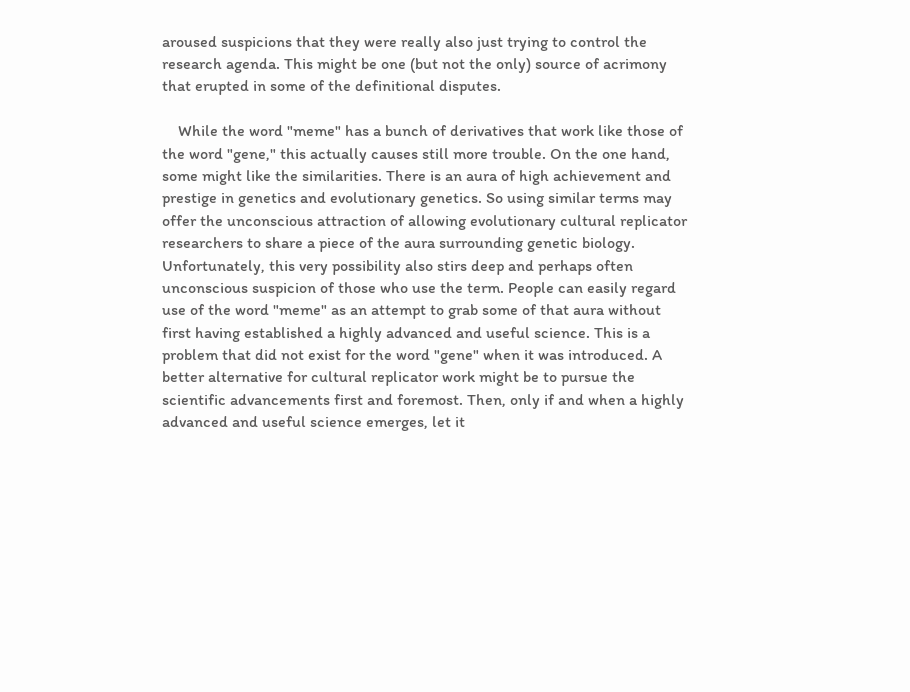aroused suspicions that they were really also just trying to control the research agenda. This might be one (but not the only) source of acrimony that erupted in some of the definitional disputes.

    While the word "meme" has a bunch of derivatives that work like those of the word "gene," this actually causes still more trouble. On the one hand, some might like the similarities. There is an aura of high achievement and prestige in genetics and evolutionary genetics. So using similar terms may offer the unconscious attraction of allowing evolutionary cultural replicator researchers to share a piece of the aura surrounding genetic biology. Unfortunately, this very possibility also stirs deep and perhaps often unconscious suspicion of those who use the term. People can easily regard use of the word "meme" as an attempt to grab some of that aura without first having established a highly advanced and useful science. This is a problem that did not exist for the word "gene" when it was introduced. A better alternative for cultural replicator work might be to pursue the scientific advancements first and foremost. Then, only if and when a highly advanced and useful science emerges, let it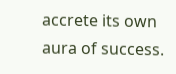accrete its own aura of success.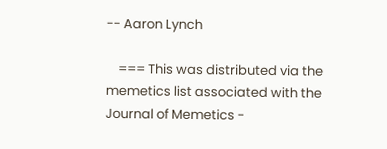-- Aaron Lynch

    === This was distributed via the memetics list associated with the Journal of Memetics -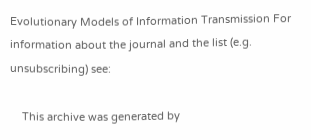Evolutionary Models of Information Transmission For information about the journal and the list (e.g. unsubscribing) see:

    This archive was generated by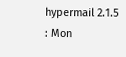hypermail 2.1.5 : Mon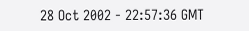28 Oct 2002 - 22:57:36 GMT